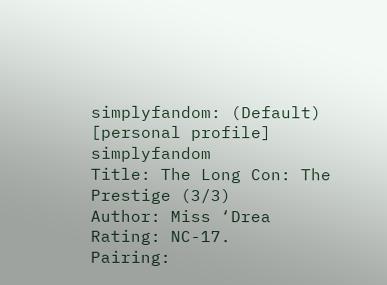simplyfandom: (Default)
[personal profile] simplyfandom
Title: The Long Con: The Prestige (3/3)
Author: Miss ‘Drea
Rating: NC-17.
Pairing: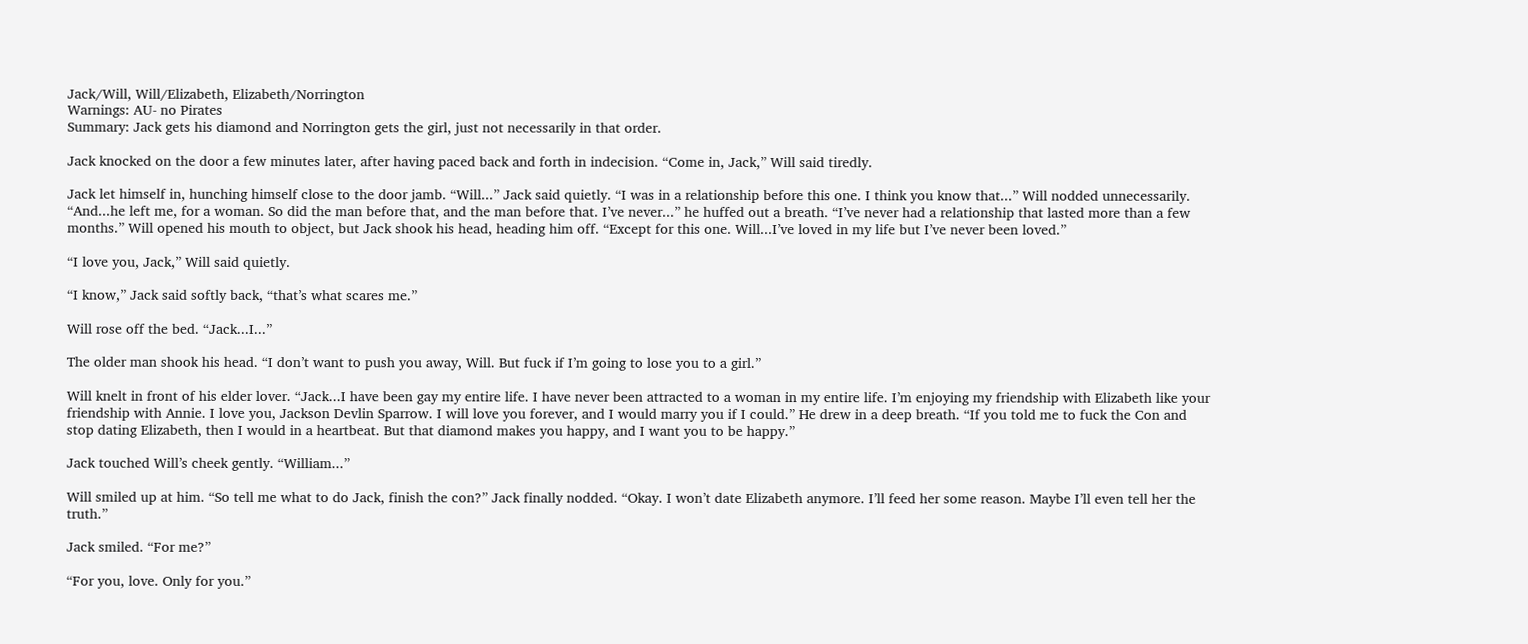Jack/Will, Will/Elizabeth, Elizabeth/Norrington
Warnings: AU- no Pirates
Summary: Jack gets his diamond and Norrington gets the girl, just not necessarily in that order.

Jack knocked on the door a few minutes later, after having paced back and forth in indecision. “Come in, Jack,” Will said tiredly.

Jack let himself in, hunching himself close to the door jamb. “Will...” Jack said quietly. “I was in a relationship before this one. I think you know that...” Will nodded unnecessarily. “And...he left me, for a woman. So did the man before that, and the man before that. I’ve never...” he huffed out a breath. “I’ve never had a relationship that lasted more than a few months.” Will opened his mouth to object, but Jack shook his head, heading him off. “Except for this one. Will...I’ve loved in my life but I’ve never been loved.”

“I love you, Jack,” Will said quietly.

“I know,” Jack said softly back, “that’s what scares me.”

Will rose off the bed. “Jack...I...”

The older man shook his head. “I don’t want to push you away, Will. But fuck if I’m going to lose you to a girl.”

Will knelt in front of his elder lover. “Jack...I have been gay my entire life. I have never been attracted to a woman in my entire life. I’m enjoying my friendship with Elizabeth like your friendship with Annie. I love you, Jackson Devlin Sparrow. I will love you forever, and I would marry you if I could.” He drew in a deep breath. “If you told me to fuck the Con and stop dating Elizabeth, then I would in a heartbeat. But that diamond makes you happy, and I want you to be happy.”

Jack touched Will’s cheek gently. “William...”

Will smiled up at him. “So tell me what to do Jack, finish the con?” Jack finally nodded. “Okay. I won’t date Elizabeth anymore. I’ll feed her some reason. Maybe I’ll even tell her the truth.”

Jack smiled. “For me?”

“For you, love. Only for you.”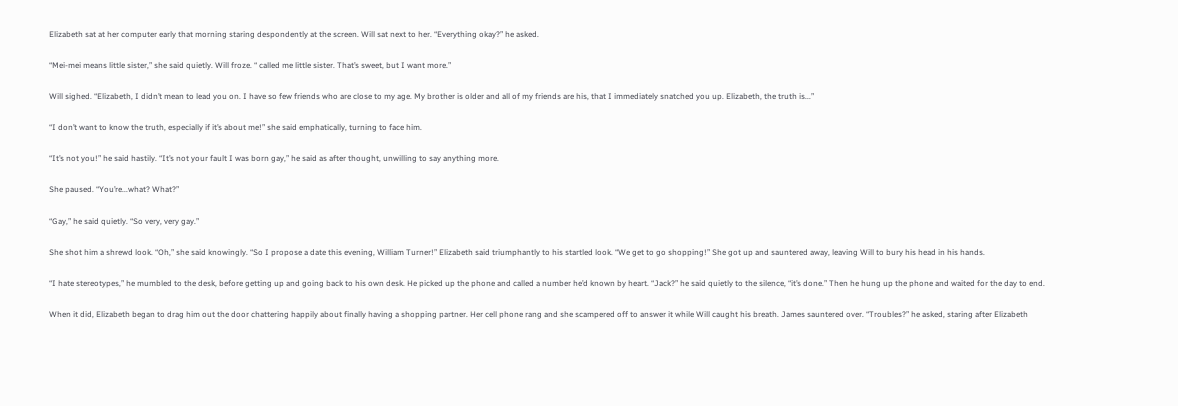Elizabeth sat at her computer early that morning staring despondently at the screen. Will sat next to her. “Everything okay?” he asked.

“Mei-mei means little sister,” she said quietly. Will froze. “ called me little sister. That’s sweet, but I want more.”

Will sighed. “Elizabeth, I didn’t mean to lead you on. I have so few friends who are close to my age. My brother is older and all of my friends are his, that I immediately snatched you up. Elizabeth, the truth is...”

“I don’t want to know the truth, especially if it’s about me!” she said emphatically, turning to face him.

“It’s not you!” he said hastily. “It’s not your fault I was born gay,” he said as after thought, unwilling to say anything more.

She paused. “You’re...what? What?”

“Gay,” he said quietly. “So very, very gay.”

She shot him a shrewd look. “Oh,” she said knowingly. “So I propose a date this evening, William Turner!” Elizabeth said triumphantly to his startled look. “We get to go shopping!” She got up and sauntered away, leaving Will to bury his head in his hands.

“I hate stereotypes,” he mumbled to the desk, before getting up and going back to his own desk. He picked up the phone and called a number he’d known by heart. “Jack?” he said quietly to the silence, “it’s done.” Then he hung up the phone and waited for the day to end.

When it did, Elizabeth began to drag him out the door chattering happily about finally having a shopping partner. Her cell phone rang and she scampered off to answer it while Will caught his breath. James sauntered over. “Troubles?” he asked, staring after Elizabeth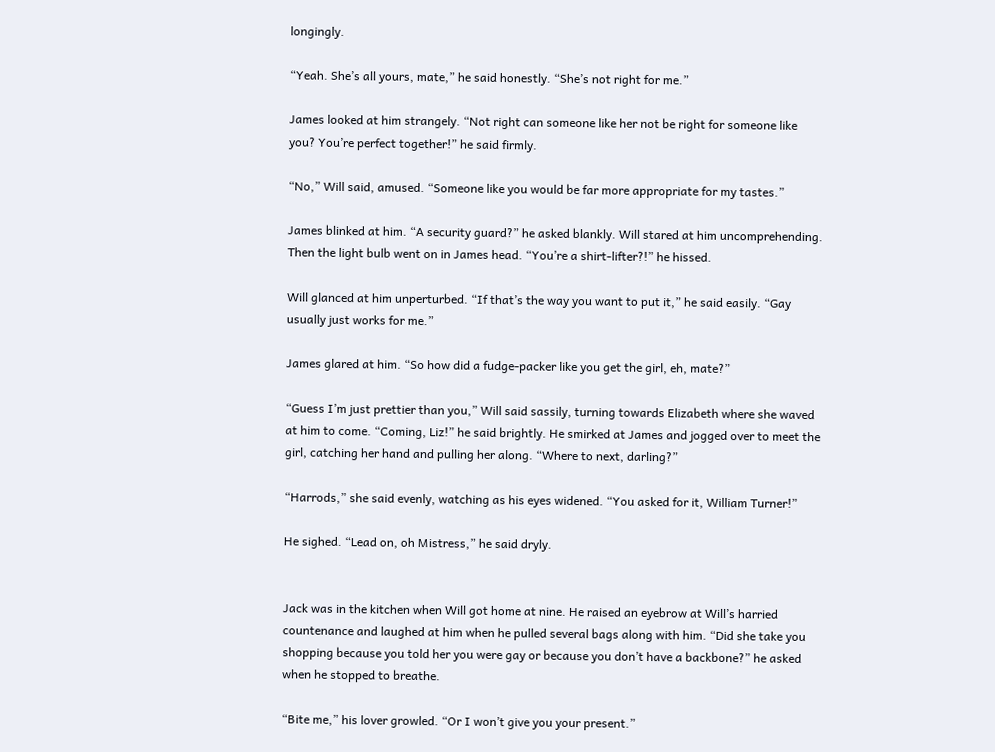longingly.

“Yeah. She’s all yours, mate,” he said honestly. “She’s not right for me.”

James looked at him strangely. “Not right can someone like her not be right for someone like you? You’re perfect together!” he said firmly.

“No,” Will said, amused. “Someone like you would be far more appropriate for my tastes.”

James blinked at him. “A security guard?” he asked blankly. Will stared at him uncomprehending. Then the light bulb went on in James head. “You’re a shirt-lifter?!” he hissed.

Will glanced at him unperturbed. “If that’s the way you want to put it,” he said easily. “Gay usually just works for me.”

James glared at him. “So how did a fudge-packer like you get the girl, eh, mate?”

“Guess I’m just prettier than you,” Will said sassily, turning towards Elizabeth where she waved at him to come. “Coming, Liz!” he said brightly. He smirked at James and jogged over to meet the girl, catching her hand and pulling her along. “Where to next, darling?”

“Harrods,” she said evenly, watching as his eyes widened. “You asked for it, William Turner!”

He sighed. “Lead on, oh Mistress,” he said dryly.


Jack was in the kitchen when Will got home at nine. He raised an eyebrow at Will’s harried countenance and laughed at him when he pulled several bags along with him. “Did she take you shopping because you told her you were gay or because you don’t have a backbone?” he asked when he stopped to breathe.

“Bite me,” his lover growled. “Or I won’t give you your present.”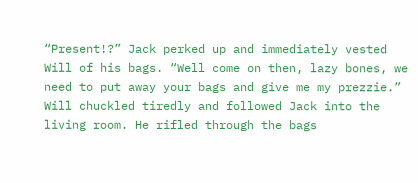“Present!?” Jack perked up and immediately vested Will of his bags. “Well come on then, lazy bones, we need to put away your bags and give me my prezzie.” Will chuckled tiredly and followed Jack into the living room. He rifled through the bags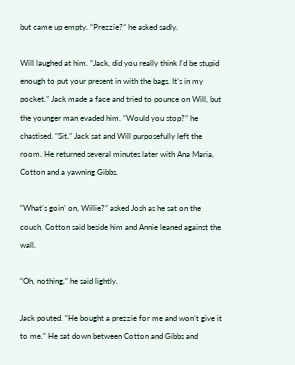but came up empty. “Prezzie?” he asked sadly.

Will laughed at him. “Jack, did you really think I’d be stupid enough to put your present in with the bags. It’s in my pocket.” Jack made a face and tried to pounce on Will, but the younger man evaded him. “Would you stop?” he chastised. “Sit.” Jack sat and Will purposefully left the room. He returned several minutes later with Ana Maria, Cotton and a yawning Gibbs.

“What’s goin’ on, Willie?” asked Josh as he sat on the couch. Cotton said beside him and Annie leaned against the wall.

“Oh, nothing,” he said lightly.

Jack pouted. “He bought a prezzie for me and won’t give it to me.” He sat down between Cotton and Gibbs and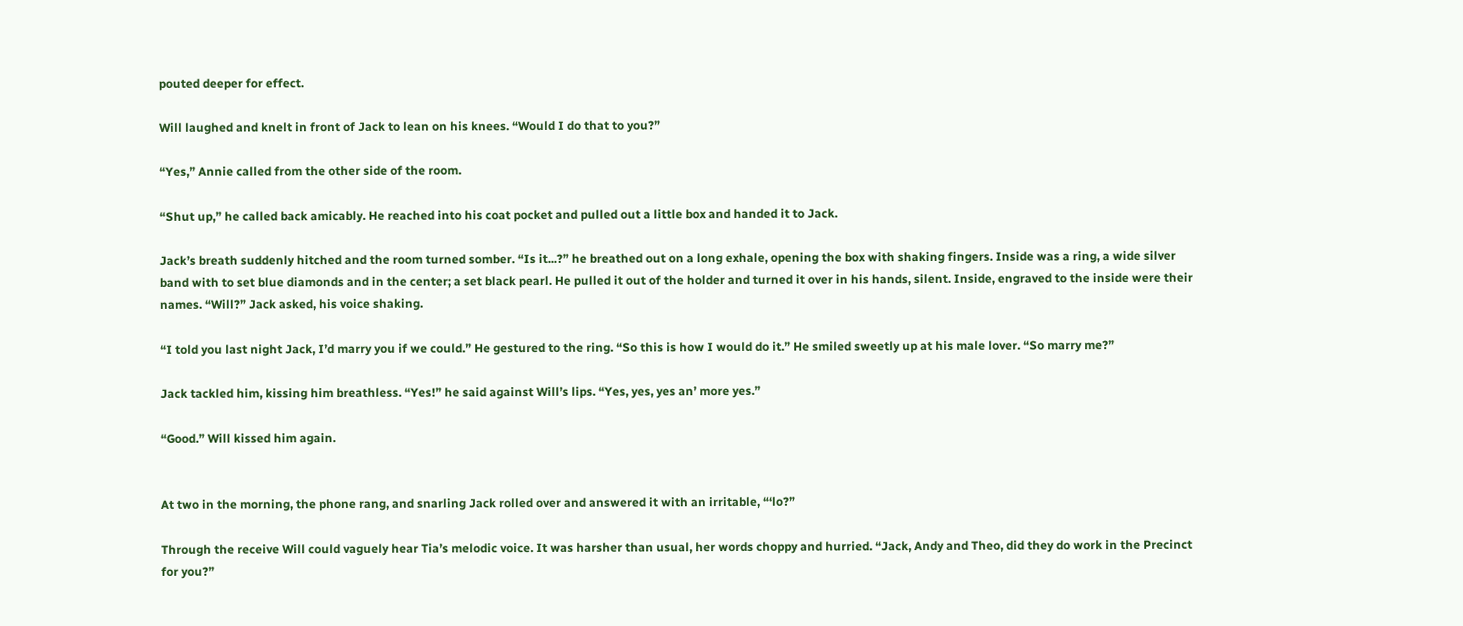pouted deeper for effect.

Will laughed and knelt in front of Jack to lean on his knees. “Would I do that to you?”

“Yes,” Annie called from the other side of the room.

“Shut up,” he called back amicably. He reached into his coat pocket and pulled out a little box and handed it to Jack.

Jack’s breath suddenly hitched and the room turned somber. “Is it...?” he breathed out on a long exhale, opening the box with shaking fingers. Inside was a ring, a wide silver band with to set blue diamonds and in the center; a set black pearl. He pulled it out of the holder and turned it over in his hands, silent. Inside, engraved to the inside were their names. “Will?” Jack asked, his voice shaking.

“I told you last night Jack, I’d marry you if we could.” He gestured to the ring. “So this is how I would do it.” He smiled sweetly up at his male lover. “So marry me?”

Jack tackled him, kissing him breathless. “Yes!” he said against Will’s lips. “Yes, yes, yes an’ more yes.”

“Good.” Will kissed him again.


At two in the morning, the phone rang, and snarling Jack rolled over and answered it with an irritable, “‘lo?”

Through the receive Will could vaguely hear Tia’s melodic voice. It was harsher than usual, her words choppy and hurried. “Jack, Andy and Theo, did they do work in the Precinct for you?”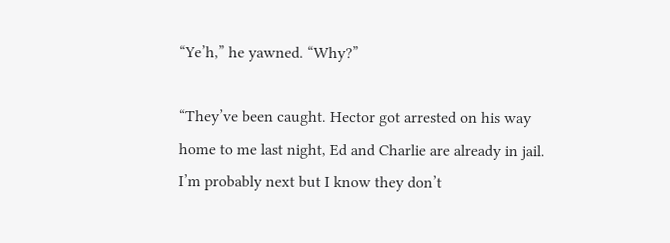“Ye’h,” he yawned. “Why?”

“They’ve been caught. Hector got arrested on his way home to me last night, Ed and Charlie are already in jail. I’m probably next but I know they don’t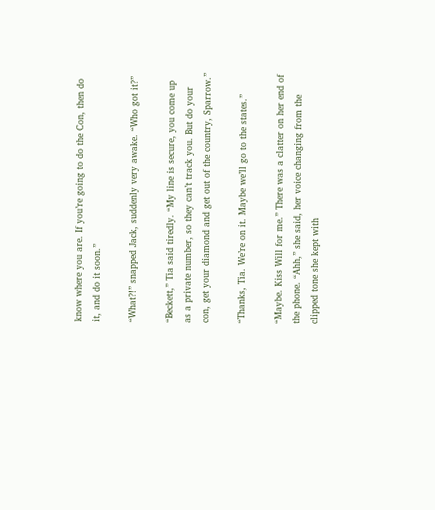know where you are. If you’re going to do the Con, then do it, and do it soon.”

“What?!” snapped Jack, suddenly very awake. “Who got it?”

“Beckett,” Tia said tiredly. “My line is secure, you come up as a private number, so they can’t track you. But do your con, get your diamond and get out of the country, Sparrow.”

“Thanks, Tia. We’re on it. Maybe we’ll go to the states.”

“Maybe. Kiss Will for me.” There was a clatter on her end of the phone. “Ahh,” she said, her voice changing from the clipped tone she kept with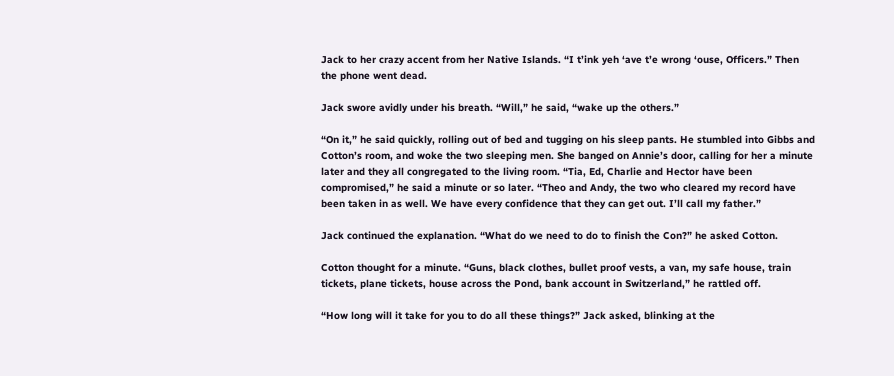Jack to her crazy accent from her Native Islands. “I t’ink yeh ‘ave t’e wrong ‘ouse, Officers.” Then the phone went dead.

Jack swore avidly under his breath. “Will,” he said, “wake up the others.”

“On it,” he said quickly, rolling out of bed and tugging on his sleep pants. He stumbled into Gibbs and Cotton’s room, and woke the two sleeping men. She banged on Annie’s door, calling for her a minute later and they all congregated to the living room. “Tia, Ed, Charlie and Hector have been compromised,” he said a minute or so later. “Theo and Andy, the two who cleared my record have been taken in as well. We have every confidence that they can get out. I’ll call my father.”

Jack continued the explanation. “What do we need to do to finish the Con?” he asked Cotton.

Cotton thought for a minute. “Guns, black clothes, bullet proof vests, a van, my safe house, train tickets, plane tickets, house across the Pond, bank account in Switzerland,” he rattled off.

“How long will it take for you to do all these things?” Jack asked, blinking at the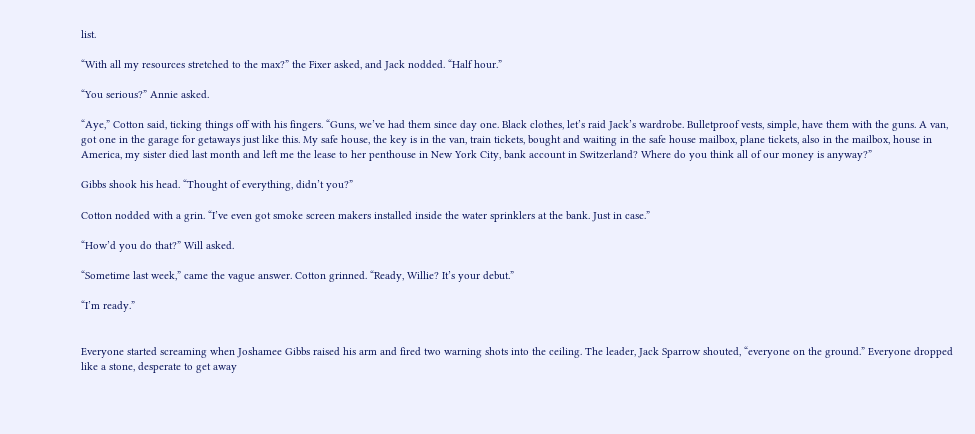list.

“With all my resources stretched to the max?” the Fixer asked, and Jack nodded. “Half hour.”

“You serious?” Annie asked.

“Aye,” Cotton said, ticking things off with his fingers. “Guns, we’ve had them since day one. Black clothes, let’s raid Jack’s wardrobe. Bulletproof vests, simple, have them with the guns. A van, got one in the garage for getaways just like this. My safe house, the key is in the van, train tickets, bought and waiting in the safe house mailbox, plane tickets, also in the mailbox, house in America, my sister died last month and left me the lease to her penthouse in New York City, bank account in Switzerland? Where do you think all of our money is anyway?”

Gibbs shook his head. “Thought of everything, didn’t you?”

Cotton nodded with a grin. “I’ve even got smoke screen makers installed inside the water sprinklers at the bank. Just in case.”

“How’d you do that?” Will asked.

“Sometime last week,” came the vague answer. Cotton grinned. “Ready, Willie? It’s your debut.”

“I’m ready.”


Everyone started screaming when Joshamee Gibbs raised his arm and fired two warning shots into the ceiling. The leader, Jack Sparrow shouted, “everyone on the ground.” Everyone dropped like a stone, desperate to get away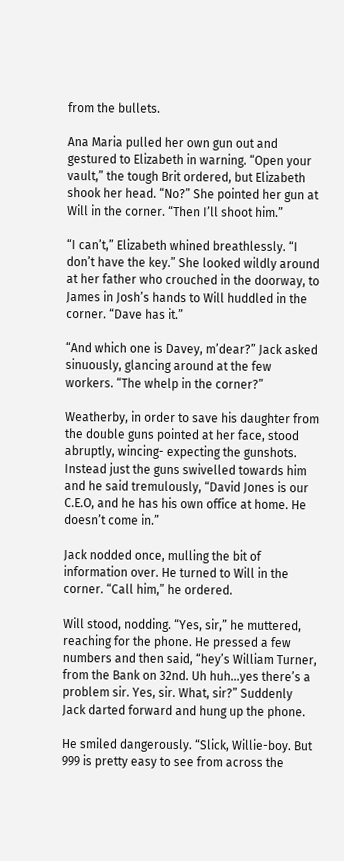from the bullets.

Ana Maria pulled her own gun out and gestured to Elizabeth in warning. “Open your vault,” the tough Brit ordered, but Elizabeth shook her head. “No?” She pointed her gun at Will in the corner. “Then I’ll shoot him.”

“I can’t,” Elizabeth whined breathlessly. “I don’t have the key.” She looked wildly around at her father who crouched in the doorway, to James in Josh’s hands to Will huddled in the corner. “Dave has it.”

“And which one is Davey, m’dear?” Jack asked sinuously, glancing around at the few workers. “The whelp in the corner?”

Weatherby, in order to save his daughter from the double guns pointed at her face, stood abruptly, wincing- expecting the gunshots. Instead just the guns swivelled towards him and he said tremulously, “David Jones is our C.E.O, and he has his own office at home. He doesn’t come in.”

Jack nodded once, mulling the bit of information over. He turned to Will in the corner. “Call him,” he ordered.

Will stood, nodding. “Yes, sir,” he muttered, reaching for the phone. He pressed a few numbers and then said, “hey’s William Turner, from the Bank on 32nd. Uh huh...yes there’s a problem sir. Yes, sir. What, sir?” Suddenly Jack darted forward and hung up the phone.

He smiled dangerously. “Slick, Willie-boy. But 999 is pretty easy to see from across the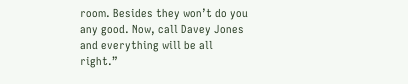room. Besides they won’t do you any good. Now, call Davey Jones and everything will be all right.”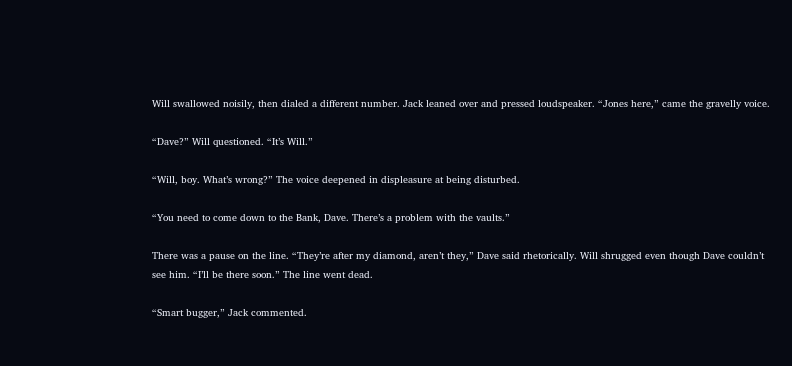Will swallowed noisily, then dialed a different number. Jack leaned over and pressed loudspeaker. “Jones here,” came the gravelly voice.

“Dave?” Will questioned. “It’s Will.”

“Will, boy. What’s wrong?” The voice deepened in displeasure at being disturbed.

“You need to come down to the Bank, Dave. There’s a problem with the vaults.”

There was a pause on the line. “They’re after my diamond, aren’t they,” Dave said rhetorically. Will shrugged even though Dave couldn’t see him. “I’ll be there soon.” The line went dead.

“Smart bugger,” Jack commented.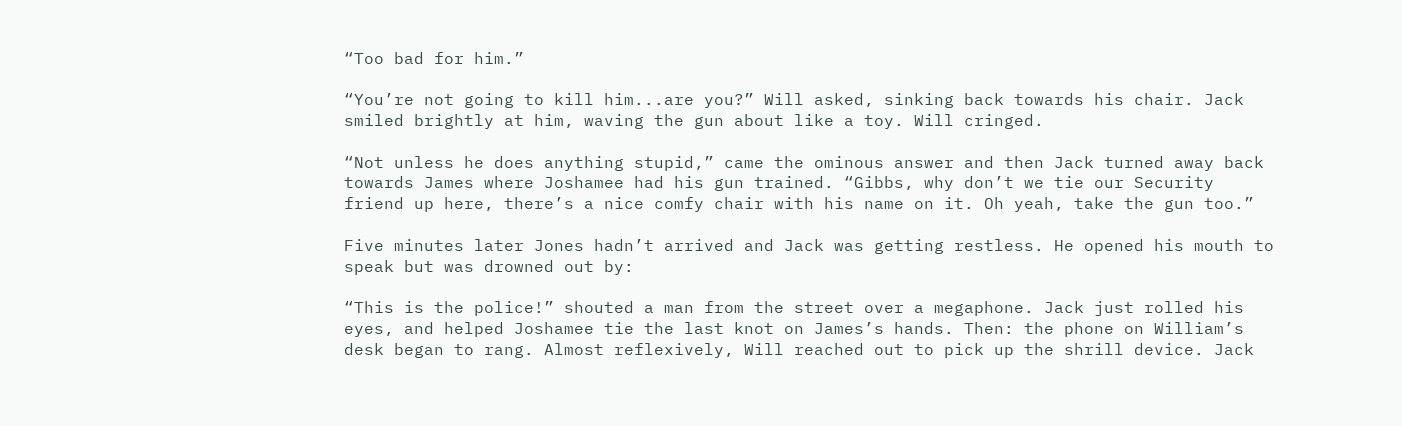“Too bad for him.”

“You’re not going to kill him...are you?” Will asked, sinking back towards his chair. Jack smiled brightly at him, waving the gun about like a toy. Will cringed.

“Not unless he does anything stupid,” came the ominous answer and then Jack turned away back towards James where Joshamee had his gun trained. “Gibbs, why don’t we tie our Security friend up here, there’s a nice comfy chair with his name on it. Oh yeah, take the gun too.”

Five minutes later Jones hadn’t arrived and Jack was getting restless. He opened his mouth to speak but was drowned out by:

“This is the police!” shouted a man from the street over a megaphone. Jack just rolled his eyes, and helped Joshamee tie the last knot on James’s hands. Then: the phone on William’s desk began to rang. Almost reflexively, Will reached out to pick up the shrill device. Jack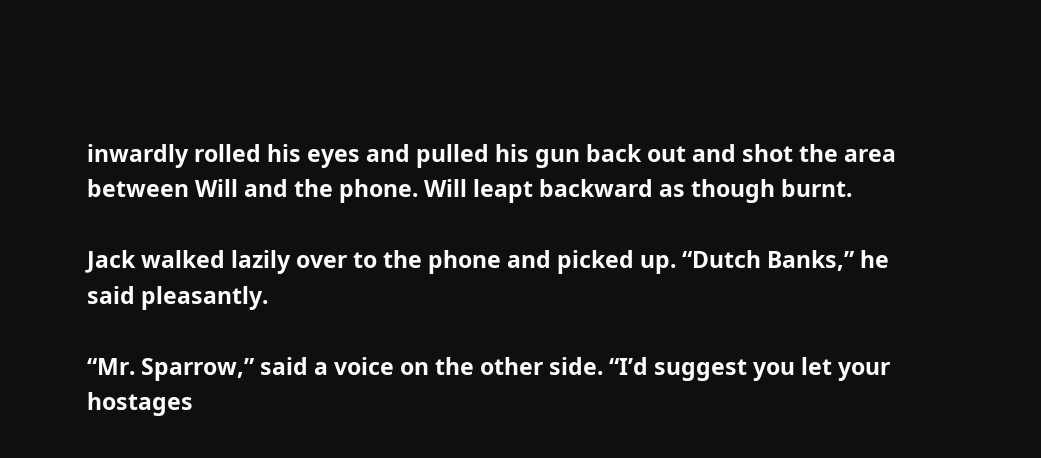inwardly rolled his eyes and pulled his gun back out and shot the area between Will and the phone. Will leapt backward as though burnt.

Jack walked lazily over to the phone and picked up. “Dutch Banks,” he said pleasantly.

“Mr. Sparrow,” said a voice on the other side. “I’d suggest you let your hostages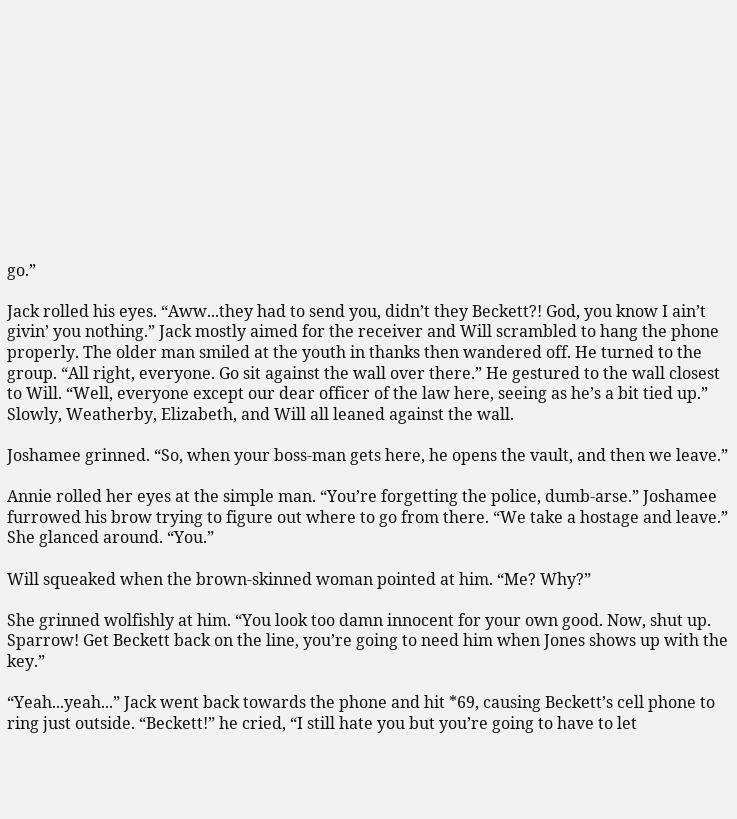go.”

Jack rolled his eyes. “Aww...they had to send you, didn’t they Beckett?! God, you know I ain’t givin’ you nothing.” Jack mostly aimed for the receiver and Will scrambled to hang the phone properly. The older man smiled at the youth in thanks then wandered off. He turned to the group. “All right, everyone. Go sit against the wall over there.” He gestured to the wall closest to Will. “Well, everyone except our dear officer of the law here, seeing as he’s a bit tied up.” Slowly, Weatherby, Elizabeth, and Will all leaned against the wall.

Joshamee grinned. “So, when your boss-man gets here, he opens the vault, and then we leave.”

Annie rolled her eyes at the simple man. “You’re forgetting the police, dumb-arse.” Joshamee furrowed his brow trying to figure out where to go from there. “We take a hostage and leave.” She glanced around. “You.”

Will squeaked when the brown-skinned woman pointed at him. “Me? Why?”

She grinned wolfishly at him. “You look too damn innocent for your own good. Now, shut up. Sparrow! Get Beckett back on the line, you’re going to need him when Jones shows up with the key.”

“Yeah...yeah...” Jack went back towards the phone and hit *69, causing Beckett’s cell phone to ring just outside. “Beckett!” he cried, “I still hate you but you’re going to have to let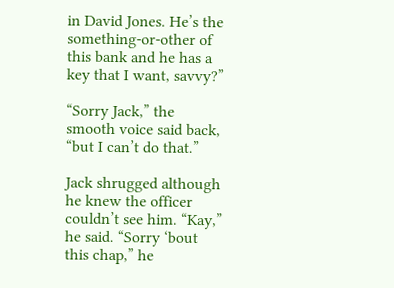in David Jones. He’s the something-or-other of this bank and he has a key that I want, savvy?”

“Sorry Jack,” the smooth voice said back, “but I can’t do that.”

Jack shrugged although he knew the officer couldn’t see him. “Kay,” he said. “Sorry ‘bout this chap,” he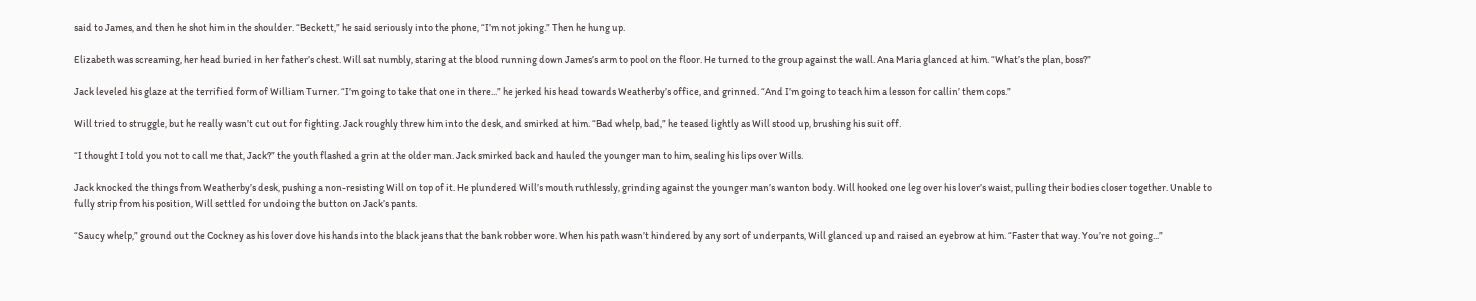said to James, and then he shot him in the shoulder. “Beckett,” he said seriously into the phone, “I’m not joking.” Then he hung up.

Elizabeth was screaming, her head buried in her father’s chest. Will sat numbly, staring at the blood running down James’s arm to pool on the floor. He turned to the group against the wall. Ana Maria glanced at him. “What’s the plan, boss?”

Jack leveled his glaze at the terrified form of William Turner. “I’m going to take that one in there...” he jerked his head towards Weatherby’s office, and grinned. “And I’m going to teach him a lesson for callin’ them cops.”

Will tried to struggle, but he really wasn’t cut out for fighting. Jack roughly threw him into the desk, and smirked at him. “Bad whelp, bad,” he teased lightly as Will stood up, brushing his suit off.

“I thought I told you not to call me that, Jack?” the youth flashed a grin at the older man. Jack smirked back and hauled the younger man to him, sealing his lips over Wills.

Jack knocked the things from Weatherby’s desk, pushing a non-resisting Will on top of it. He plundered Will’s mouth ruthlessly, grinding against the younger man’s wanton body. Will hooked one leg over his lover’s waist, pulling their bodies closer together. Unable to fully strip from his position, Will settled for undoing the button on Jack’s pants.

“Saucy whelp,” ground out the Cockney as his lover dove his hands into the black jeans that the bank robber wore. When his path wasn’t hindered by any sort of underpants, Will glanced up and raised an eyebrow at him. “Faster that way. You’re not going...”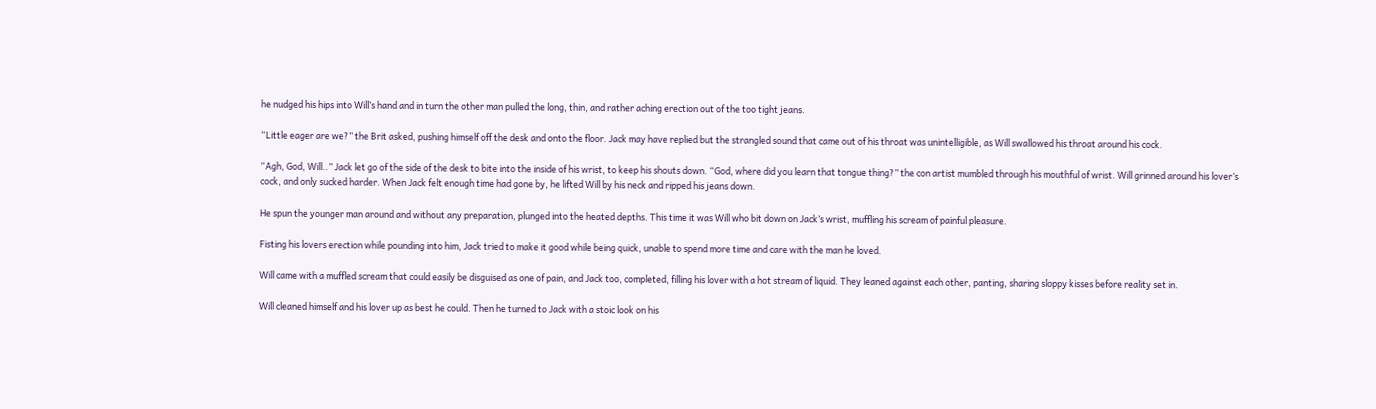he nudged his hips into Will’s hand and in turn the other man pulled the long, thin, and rather aching erection out of the too tight jeans.

“Little eager are we?” the Brit asked, pushing himself off the desk and onto the floor. Jack may have replied but the strangled sound that came out of his throat was unintelligible, as Will swallowed his throat around his cock.

“Agh, God, Will..” Jack let go of the side of the desk to bite into the inside of his wrist, to keep his shouts down. “God, where did you learn that tongue thing?” the con artist mumbled through his mouthful of wrist. Will grinned around his lover’s cock, and only sucked harder. When Jack felt enough time had gone by, he lifted Will by his neck and ripped his jeans down.

He spun the younger man around and without any preparation, plunged into the heated depths. This time it was Will who bit down on Jack’s wrist, muffling his scream of painful pleasure.

Fisting his lovers erection while pounding into him, Jack tried to make it good while being quick, unable to spend more time and care with the man he loved.

Will came with a muffled scream that could easily be disguised as one of pain, and Jack too, completed, filling his lover with a hot stream of liquid. They leaned against each other, panting, sharing sloppy kisses before reality set in.

Will cleaned himself and his lover up as best he could. Then he turned to Jack with a stoic look on his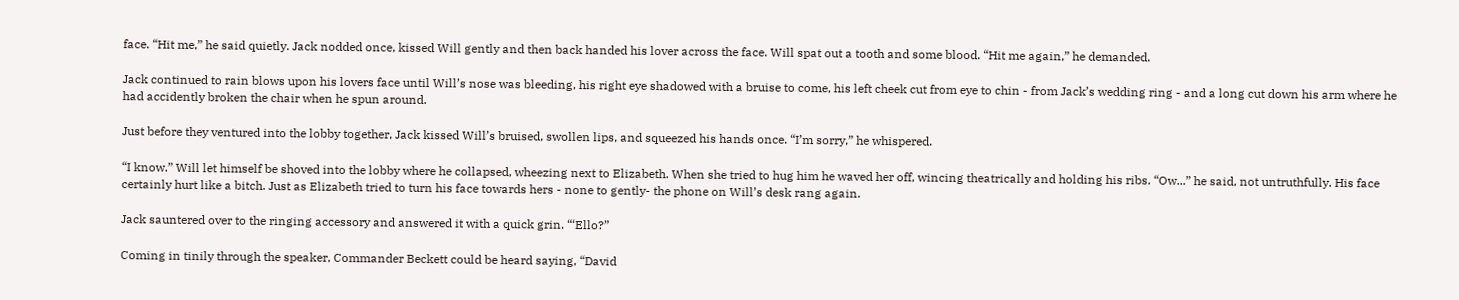face. “Hit me,” he said quietly. Jack nodded once, kissed Will gently and then back handed his lover across the face. Will spat out a tooth and some blood. “Hit me again,” he demanded.

Jack continued to rain blows upon his lovers face until Will’s nose was bleeding, his right eye shadowed with a bruise to come, his left cheek cut from eye to chin - from Jack’s wedding ring - and a long cut down his arm where he had accidently broken the chair when he spun around.

Just before they ventured into the lobby together, Jack kissed Will’s bruised, swollen lips, and squeezed his hands once. “I’m sorry,” he whispered.

“I know.” Will let himself be shoved into the lobby where he collapsed, wheezing next to Elizabeth. When she tried to hug him he waved her off, wincing theatrically and holding his ribs. “Ow...” he said, not untruthfully. His face certainly hurt like a bitch. Just as Elizabeth tried to turn his face towards hers - none to gently- the phone on Will’s desk rang again.

Jack sauntered over to the ringing accessory and answered it with a quick grin. “‘Ello?”

Coming in tinily through the speaker, Commander Beckett could be heard saying, “David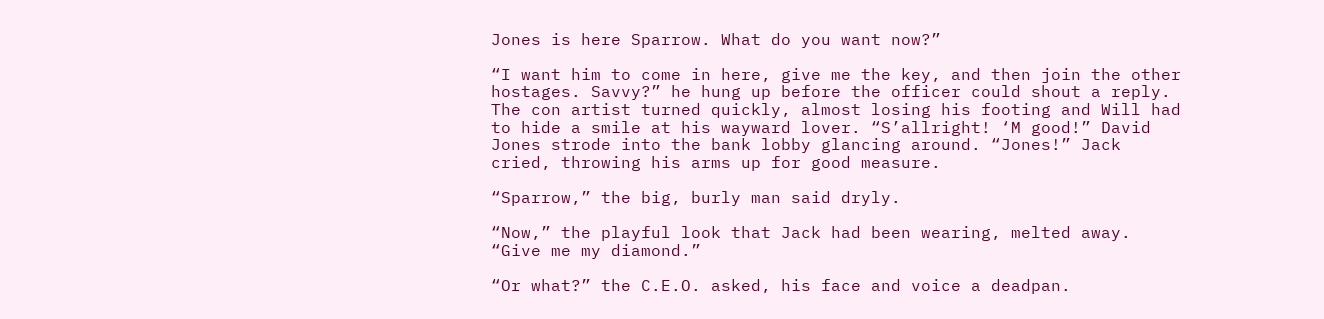Jones is here Sparrow. What do you want now?”

“I want him to come in here, give me the key, and then join the other hostages. Savvy?” he hung up before the officer could shout a reply. The con artist turned quickly, almost losing his footing and Will had to hide a smile at his wayward lover. “S’allright! ‘M good!” David Jones strode into the bank lobby glancing around. “Jones!” Jack cried, throwing his arms up for good measure.

“Sparrow,” the big, burly man said dryly.

“Now,” the playful look that Jack had been wearing, melted away. “Give me my diamond.”

“Or what?” the C.E.O. asked, his face and voice a deadpan.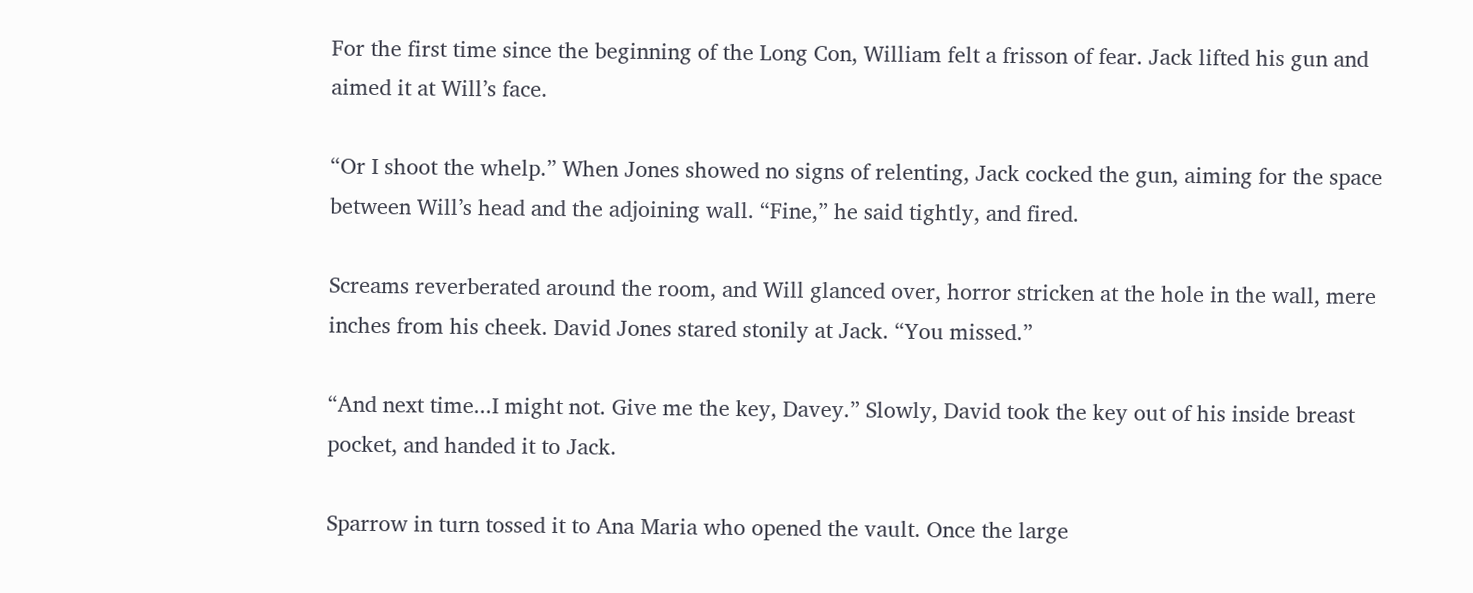For the first time since the beginning of the Long Con, William felt a frisson of fear. Jack lifted his gun and aimed it at Will’s face.

“Or I shoot the whelp.” When Jones showed no signs of relenting, Jack cocked the gun, aiming for the space between Will’s head and the adjoining wall. “Fine,” he said tightly, and fired.

Screams reverberated around the room, and Will glanced over, horror stricken at the hole in the wall, mere inches from his cheek. David Jones stared stonily at Jack. “You missed.”

“And next time...I might not. Give me the key, Davey.” Slowly, David took the key out of his inside breast pocket, and handed it to Jack.

Sparrow in turn tossed it to Ana Maria who opened the vault. Once the large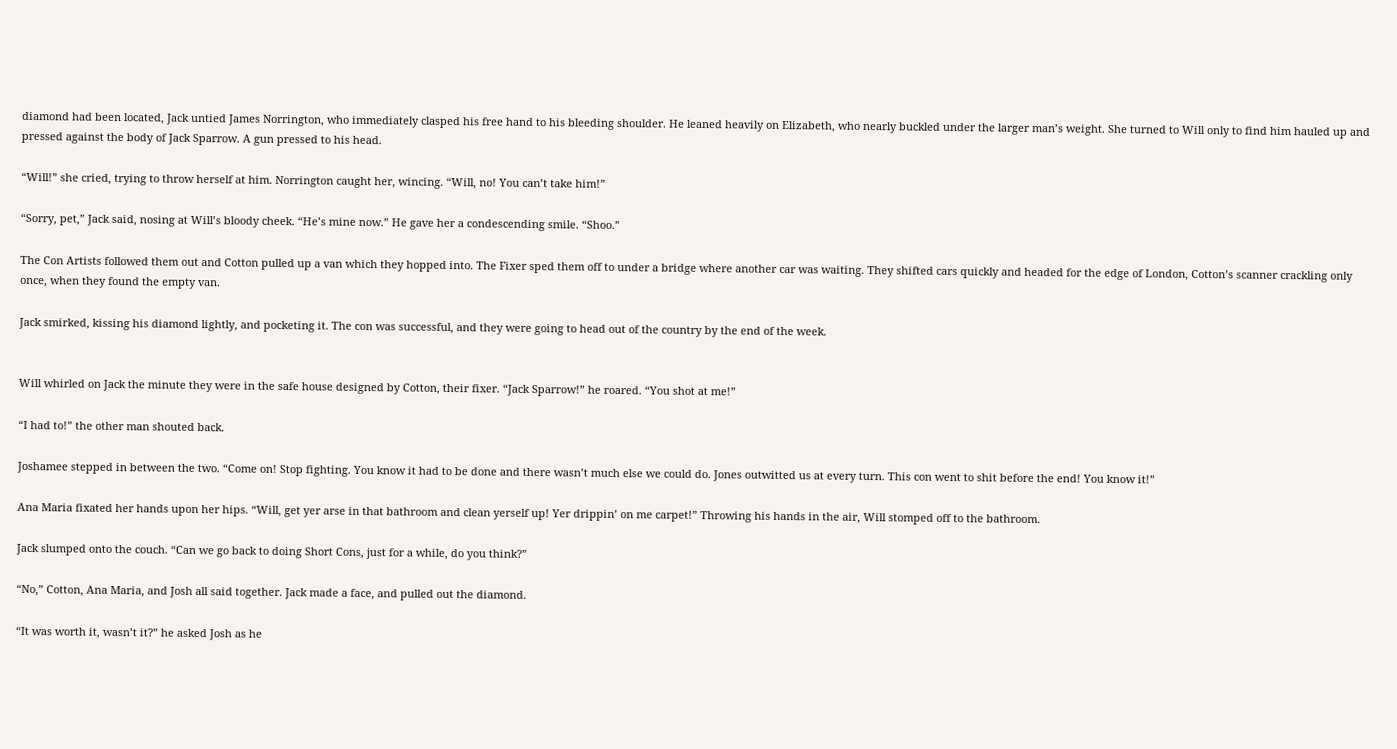diamond had been located, Jack untied James Norrington, who immediately clasped his free hand to his bleeding shoulder. He leaned heavily on Elizabeth, who nearly buckled under the larger man’s weight. She turned to Will only to find him hauled up and pressed against the body of Jack Sparrow. A gun pressed to his head.

“Will!” she cried, trying to throw herself at him. Norrington caught her, wincing. “Will, no! You can’t take him!”

“Sorry, pet,” Jack said, nosing at Will’s bloody cheek. “He’s mine now.” He gave her a condescending smile. “Shoo.”

The Con Artists followed them out and Cotton pulled up a van which they hopped into. The Fixer sped them off to under a bridge where another car was waiting. They shifted cars quickly and headed for the edge of London, Cotton’s scanner crackling only once, when they found the empty van.

Jack smirked, kissing his diamond lightly, and pocketing it. The con was successful, and they were going to head out of the country by the end of the week.


Will whirled on Jack the minute they were in the safe house designed by Cotton, their fixer. “Jack Sparrow!” he roared. “You shot at me!”

“I had to!” the other man shouted back.

Joshamee stepped in between the two. “Come on! Stop fighting. You know it had to be done and there wasn’t much else we could do. Jones outwitted us at every turn. This con went to shit before the end! You know it!”

Ana Maria fixated her hands upon her hips. “Will, get yer arse in that bathroom and clean yerself up! Yer drippin’ on me carpet!” Throwing his hands in the air, Will stomped off to the bathroom.

Jack slumped onto the couch. “Can we go back to doing Short Cons, just for a while, do you think?”

“No,” Cotton, Ana Maria, and Josh all said together. Jack made a face, and pulled out the diamond.

“It was worth it, wasn’t it?” he asked Josh as he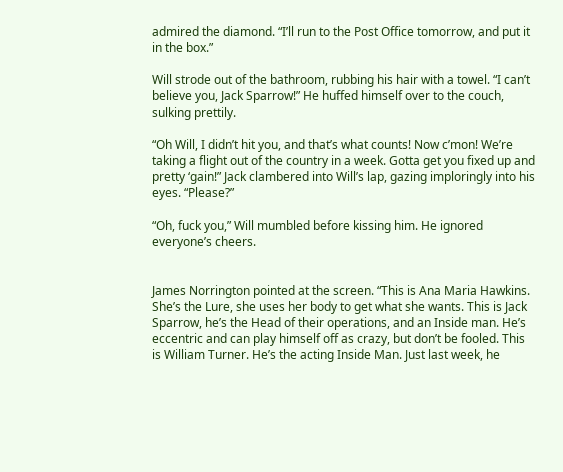admired the diamond. “I’ll run to the Post Office tomorrow, and put it in the box.”

Will strode out of the bathroom, rubbing his hair with a towel. “I can’t believe you, Jack Sparrow!” He huffed himself over to the couch, sulking prettily.

“Oh Will, I didn’t hit you, and that’s what counts! Now c’mon! We’re taking a flight out of the country in a week. Gotta get you fixed up and pretty ‘gain!” Jack clambered into Will’s lap, gazing imploringly into his eyes. “Please?”

“Oh, fuck you,” Will mumbled before kissing him. He ignored everyone’s cheers.


James Norrington pointed at the screen. “This is Ana Maria Hawkins. She’s the Lure, she uses her body to get what she wants. This is Jack Sparrow, he’s the Head of their operations, and an Inside man. He’s eccentric and can play himself off as crazy, but don’t be fooled. This is William Turner. He’s the acting Inside Man. Just last week, he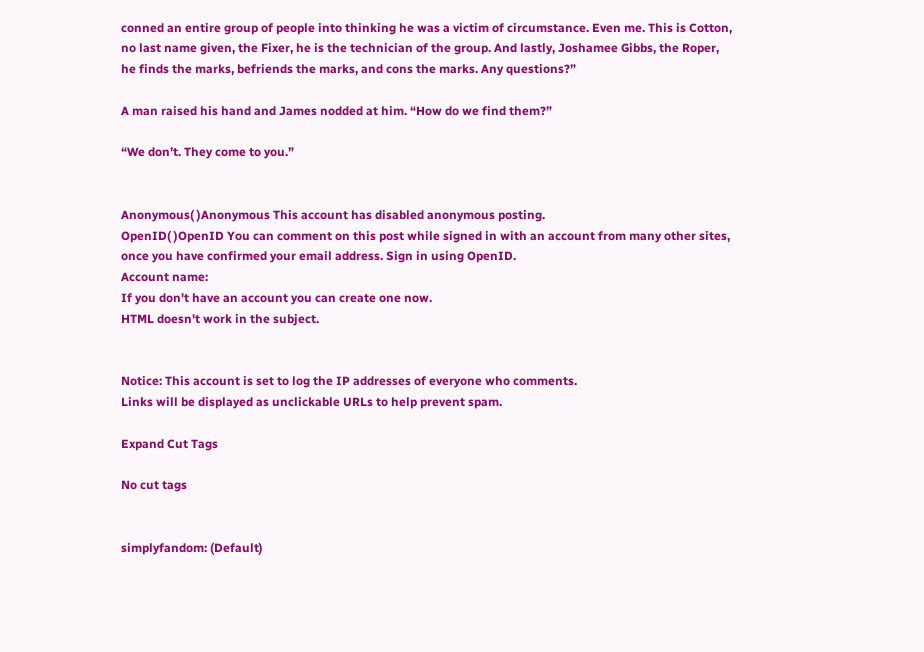conned an entire group of people into thinking he was a victim of circumstance. Even me. This is Cotton, no last name given, the Fixer, he is the technician of the group. And lastly, Joshamee Gibbs, the Roper, he finds the marks, befriends the marks, and cons the marks. Any questions?”

A man raised his hand and James nodded at him. “How do we find them?”

“We don’t. They come to you.”


Anonymous( )Anonymous This account has disabled anonymous posting.
OpenID( )OpenID You can comment on this post while signed in with an account from many other sites, once you have confirmed your email address. Sign in using OpenID.
Account name:
If you don't have an account you can create one now.
HTML doesn't work in the subject.


Notice: This account is set to log the IP addresses of everyone who comments.
Links will be displayed as unclickable URLs to help prevent spam.

Expand Cut Tags

No cut tags


simplyfandom: (Default)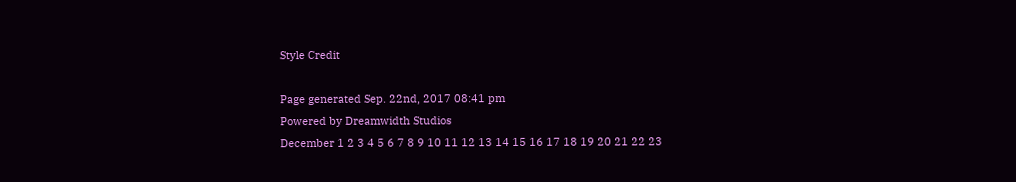Style Credit

Page generated Sep. 22nd, 2017 08:41 pm
Powered by Dreamwidth Studios
December 1 2 3 4 5 6 7 8 9 10 11 12 13 14 15 16 17 18 19 20 21 22 23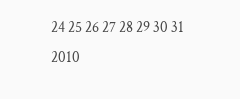24 25 26 27 28 29 30 31 2010